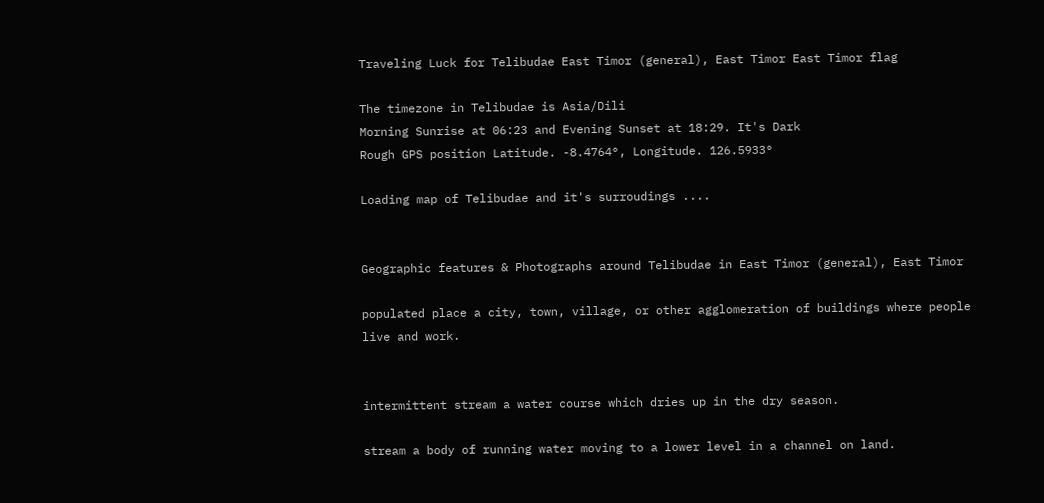Traveling Luck for Telibudae East Timor (general), East Timor East Timor flag

The timezone in Telibudae is Asia/Dili
Morning Sunrise at 06:23 and Evening Sunset at 18:29. It's Dark
Rough GPS position Latitude. -8.4764°, Longitude. 126.5933°

Loading map of Telibudae and it's surroudings ....


Geographic features & Photographs around Telibudae in East Timor (general), East Timor

populated place a city, town, village, or other agglomeration of buildings where people live and work.


intermittent stream a water course which dries up in the dry season.

stream a body of running water moving to a lower level in a channel on land.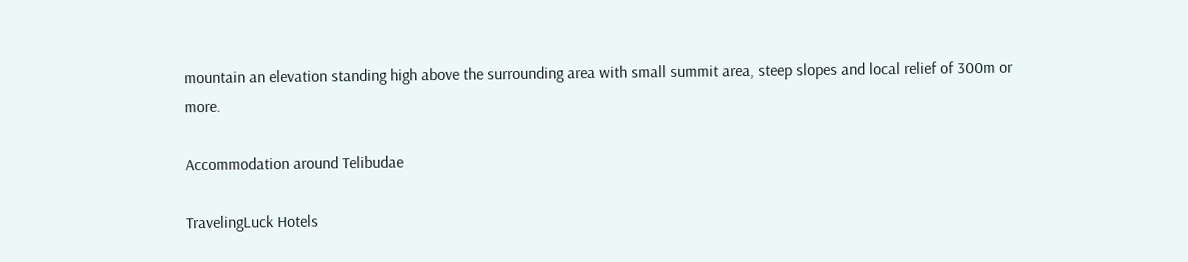mountain an elevation standing high above the surrounding area with small summit area, steep slopes and local relief of 300m or more.

Accommodation around Telibudae

TravelingLuck Hotels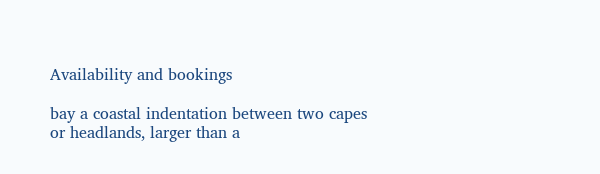Availability and bookings

bay a coastal indentation between two capes or headlands, larger than a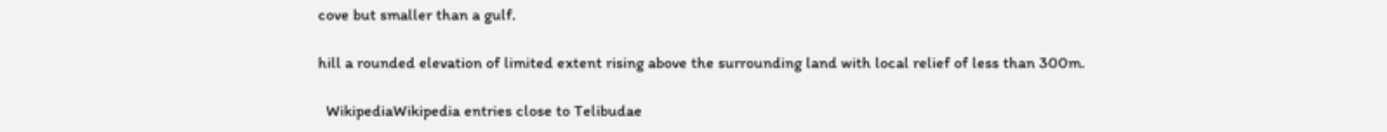cove but smaller than a gulf.

hill a rounded elevation of limited extent rising above the surrounding land with local relief of less than 300m.

  WikipediaWikipedia entries close to Telibudae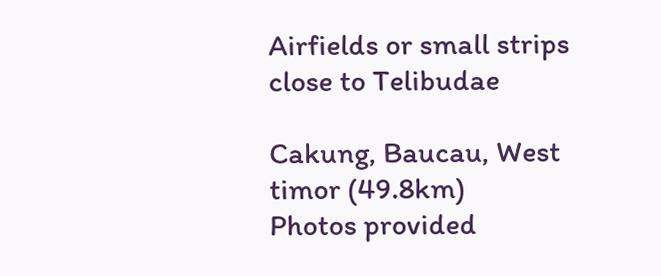Airfields or small strips close to Telibudae

Cakung, Baucau, West timor (49.8km)
Photos provided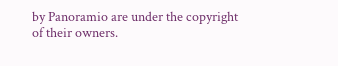by Panoramio are under the copyright of their owners.